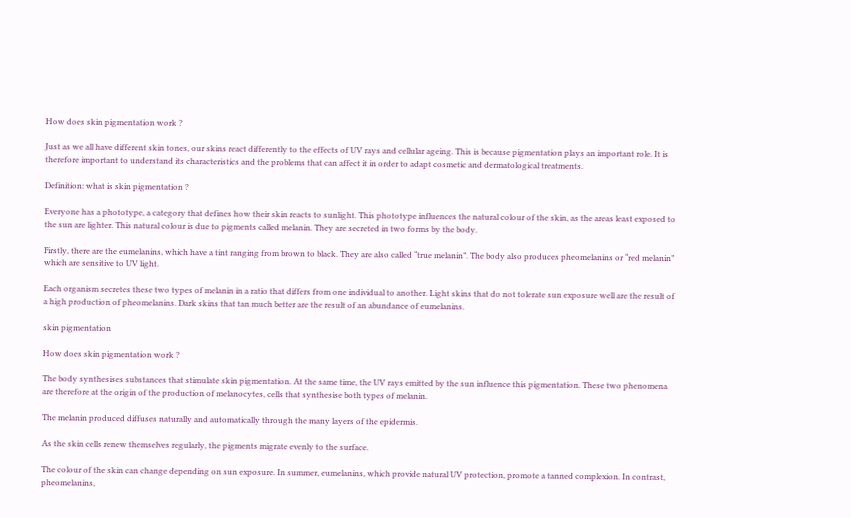How does skin pigmentation work ?

Just as we all have different skin tones, our skins react differently to the effects of UV rays and cellular ageing. This is because pigmentation plays an important role. It is therefore important to understand its characteristics and the problems that can affect it in order to adapt cosmetic and dermatological treatments.

Definition: what is skin pigmentation ?

Everyone has a phototype, a category that defines how their skin reacts to sunlight. This phototype influences the natural colour of the skin, as the areas least exposed to the sun are lighter. This natural colour is due to pigments called melanin. They are secreted in two forms by the body.

Firstly, there are the eumelanins, which have a tint ranging from brown to black. They are also called “true melanin”. The body also produces pheomelanins or “red melanin” which are sensitive to UV light.

Each organism secretes these two types of melanin in a ratio that differs from one individual to another. Light skins that do not tolerate sun exposure well are the result of a high production of pheomelanins. Dark skins that tan much better are the result of an abundance of eumelanins.

skin pigmentation

How does skin pigmentation work ?

The body synthesises substances that stimulate skin pigmentation. At the same time, the UV rays emitted by the sun influence this pigmentation. These two phenomena are therefore at the origin of the production of melanocytes, cells that synthesise both types of melanin.

The melanin produced diffuses naturally and automatically through the many layers of the epidermis.

As the skin cells renew themselves regularly, the pigments migrate evenly to the surface.

The colour of the skin can change depending on sun exposure. In summer, eumelanins, which provide natural UV protection, promote a tanned complexion. In contrast, pheomelanins,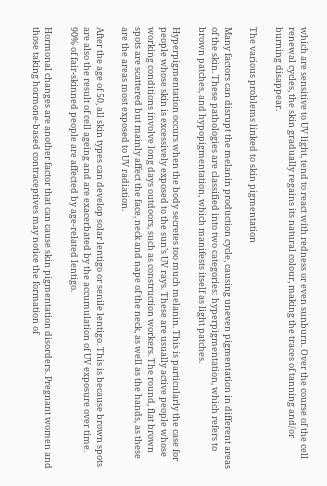which are sensitive to UV light, tend to react with redness or even sunburn. Over the course of the cell renewal cycles, the skin gradually regains its natural colour, making the traces of tanning and/or burning disappear.

The various problems linked to skin pigmentation

Many factors can disrupt the melanin production cycle, causing uneven pigmentation in different areas of the skin. These pathologies are classified into two categories: hyperpigmentation, which refers to brown patches, and hypopigmentation, which manifests itself as light patches.

Hyperpigmentation occurs when the body secretes too much melanin. This is particularly the case for people whose skin is excessively exposed to the sun’s UV rays. These are usually active people whose working conditions involve long days outdoors, such as construction workers. The round, flat brown spots are scattered but mainly affect the face, neck and nape of the neck, as well as the hands, as these are the areas most exposed to UV radiation.

After the age of 50, all skin types can develop solar lentigo or senile lentigo. This is because brown spots are also the result of cell ageing and are exacerbated by the accumulation of UV exposure over time. 90% of fair-skinned people are affected by age-related lentigo.

Hormonal changes are another factor that can cause skin pigmentation disorders. Pregnant women and those taking hormone-based contraceptives may notice the formation of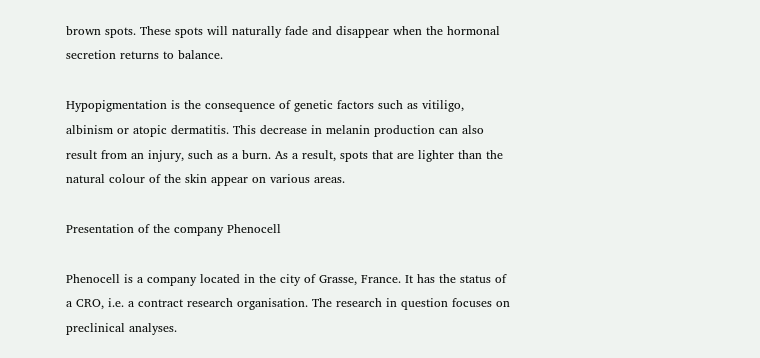brown spots. These spots will naturally fade and disappear when the hormonal secretion returns to balance.

Hypopigmentation is the consequence of genetic factors such as vitiligo, albinism or atopic dermatitis. This decrease in melanin production can also result from an injury, such as a burn. As a result, spots that are lighter than the natural colour of the skin appear on various areas.

Presentation of the company Phenocell

Phenocell is a company located in the city of Grasse, France. It has the status of a CRO, i.e. a contract research organisation. The research in question focuses on preclinical analyses.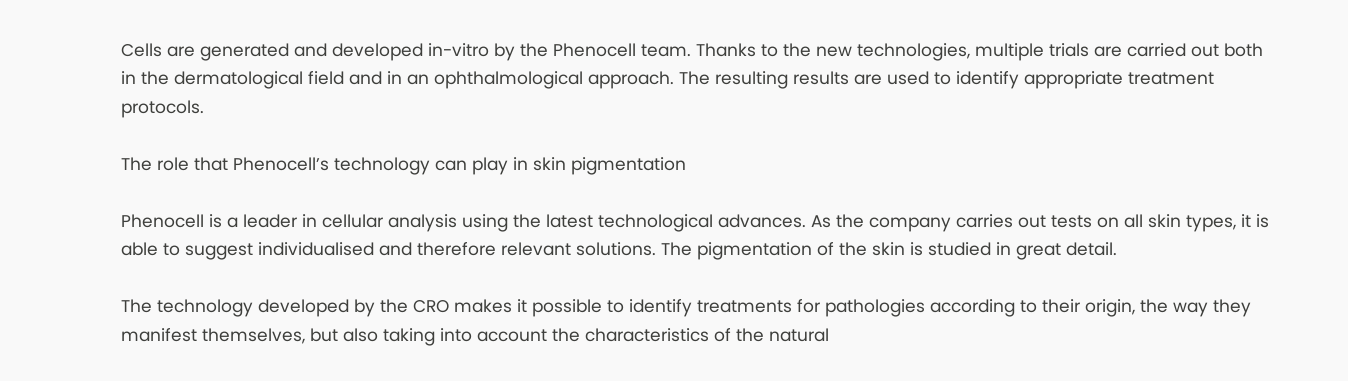Cells are generated and developed in-vitro by the Phenocell team. Thanks to the new technologies, multiple trials are carried out both in the dermatological field and in an ophthalmological approach. The resulting results are used to identify appropriate treatment protocols.

The role that Phenocell’s technology can play in skin pigmentation

Phenocell is a leader in cellular analysis using the latest technological advances. As the company carries out tests on all skin types, it is able to suggest individualised and therefore relevant solutions. The pigmentation of the skin is studied in great detail.

The technology developed by the CRO makes it possible to identify treatments for pathologies according to their origin, the way they manifest themselves, but also taking into account the characteristics of the natural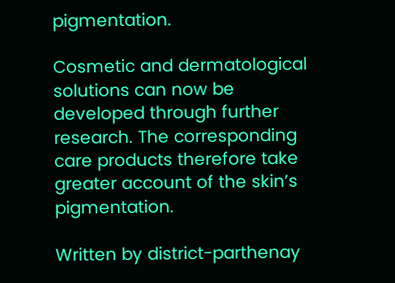pigmentation.

Cosmetic and dermatological solutions can now be developed through further research. The corresponding care products therefore take greater account of the skin’s pigmentation.

Written by district-parthenay